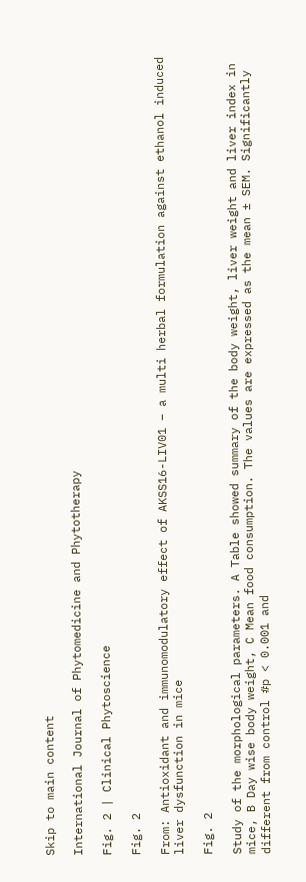Skip to main content

International Journal of Phytomedicine and Phytotherapy

Fig. 2 | Clinical Phytoscience

Fig. 2

From: Antioxidant and immunomodulatory effect of AKSS16-LIV01 – a multi herbal formulation against ethanol induced liver dysfunction in mice

Fig. 2

Study of the morphological parameters. A Table showed summary of the body weight, liver weight and liver index in mice, B Day wise body weight, C Mean food consumption. The values are expressed as the mean ± SEM. Significantly different from control #p < 0.001 and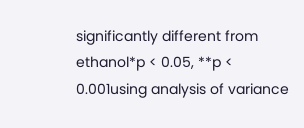significantly different from ethanol*p < 0.05, **p < 0.001using analysis of variance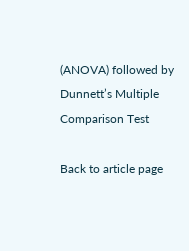(ANOVA) followed by Dunnettʼs Multiple Comparison Test

Back to article page